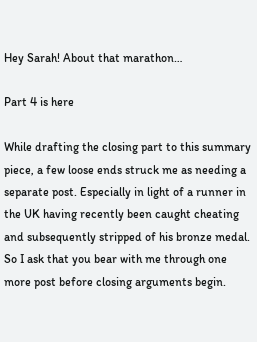Hey Sarah! About that marathon…

Part 4 is here

While drafting the closing part to this summary piece, a few loose ends struck me as needing a separate post. Especially in light of a runner in the UK having recently been caught cheating and subsequently stripped of his bronze medal. So I ask that you bear with me through one more post before closing arguments begin.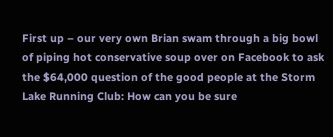First up – our very own Brian swam through a big bowl of piping hot conservative soup over on Facebook to ask the $64,000 question of the good people at the Storm Lake Running Club: How can you be sure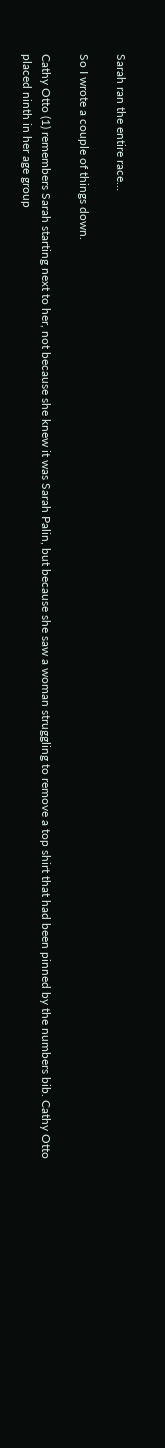Sarah ran the entire race…

So I wrote a couple of things down.

Cathy Otto (1) remembers Sarah starting next to her, not because she knew it was Sarah Palin, but because she saw a woman struggling to remove a top shirt that had been pinned by the numbers bib. Cathy Otto placed ninth in her age group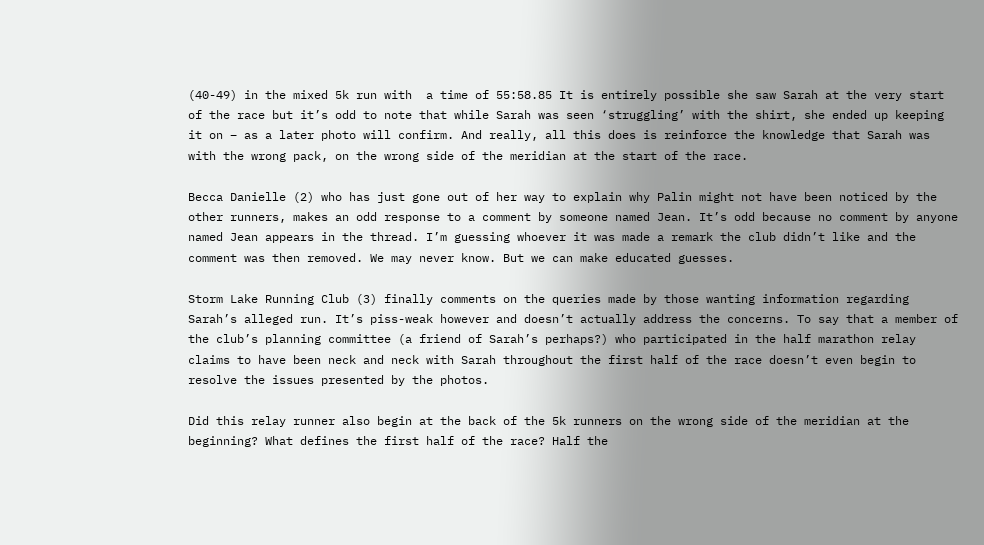(40-49) in the mixed 5k run with  a time of 55:58.85 It is entirely possible she saw Sarah at the very start of the race but it’s odd to note that while Sarah was seen ‘struggling’ with the shirt, she ended up keeping it on – as a later photo will confirm. And really, all this does is reinforce the knowledge that Sarah was with the wrong pack, on the wrong side of the meridian at the start of the race.

Becca Danielle (2) who has just gone out of her way to explain why Palin might not have been noticed by the other runners, makes an odd response to a comment by someone named Jean. It’s odd because no comment by anyone named Jean appears in the thread. I’m guessing whoever it was made a remark the club didn’t like and the comment was then removed. We may never know. But we can make educated guesses.

Storm Lake Running Club (3) finally comments on the queries made by those wanting information regarding Sarah’s alleged run. It’s piss-weak however and doesn’t actually address the concerns. To say that a member of the club’s planning committee (a friend of Sarah’s perhaps?) who participated in the half marathon relay claims to have been neck and neck with Sarah throughout the first half of the race doesn’t even begin to resolve the issues presented by the photos.

Did this relay runner also begin at the back of the 5k runners on the wrong side of the meridian at the beginning? What defines the first half of the race? Half the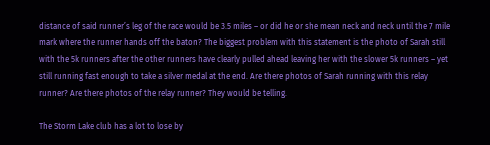distance of said runner’s leg of the race would be 3.5 miles – or did he or she mean neck and neck until the 7 mile mark where the runner hands off the baton? The biggest problem with this statement is the photo of Sarah still with the 5k runners after the other runners have clearly pulled ahead leaving her with the slower 5k runners – yet still running fast enough to take a silver medal at the end. Are there photos of Sarah running with this relay runner? Are there photos of the relay runner? They would be telling.

The Storm Lake club has a lot to lose by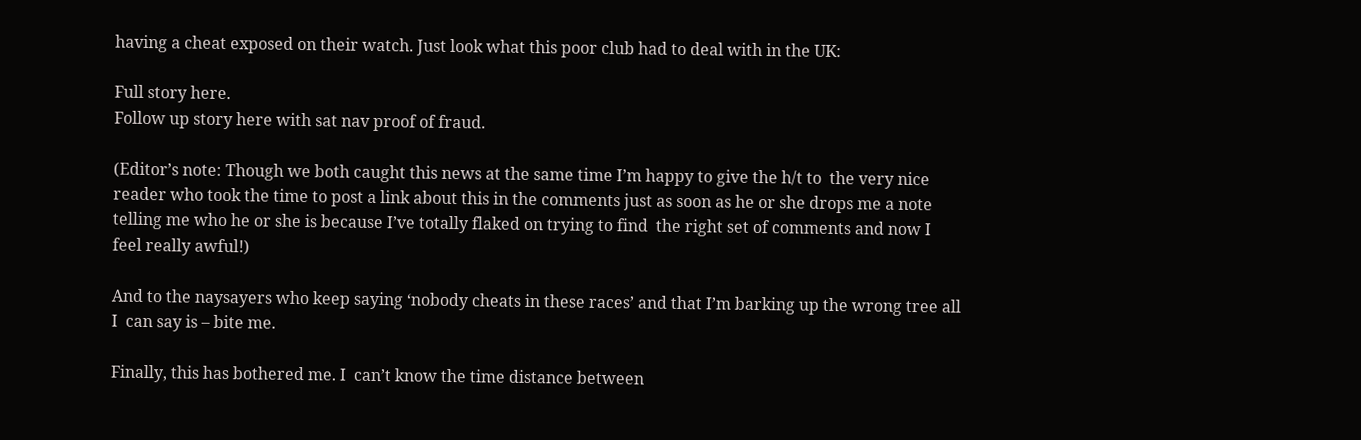having a cheat exposed on their watch. Just look what this poor club had to deal with in the UK:

Full story here.
Follow up story here with sat nav proof of fraud.

(Editor’s note: Though we both caught this news at the same time I’m happy to give the h/t to  the very nice reader who took the time to post a link about this in the comments just as soon as he or she drops me a note telling me who he or she is because I’ve totally flaked on trying to find  the right set of comments and now I feel really awful!)

And to the naysayers who keep saying ‘nobody cheats in these races’ and that I’m barking up the wrong tree all I  can say is – bite me.

Finally, this has bothered me. I  can’t know the time distance between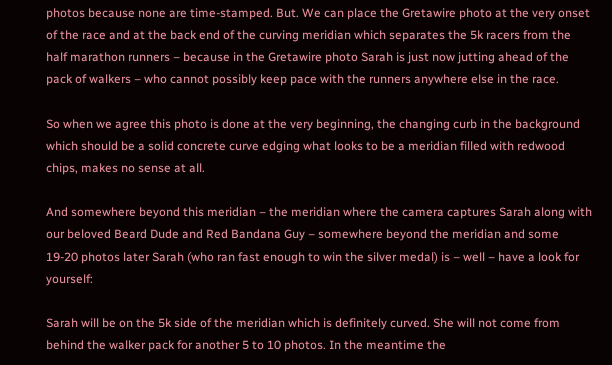photos because none are time-stamped. But. We can place the Gretawire photo at the very onset of the race and at the back end of the curving meridian which separates the 5k racers from the half marathon runners – because in the Gretawire photo Sarah is just now jutting ahead of the pack of walkers – who cannot possibly keep pace with the runners anywhere else in the race.

So when we agree this photo is done at the very beginning, the changing curb in the background which should be a solid concrete curve edging what looks to be a meridian filled with redwood chips, makes no sense at all.

And somewhere beyond this meridian – the meridian where the camera captures Sarah along with our beloved Beard Dude and Red Bandana Guy – somewhere beyond the meridian and some 19-20 photos later Sarah (who ran fast enough to win the silver medal) is – well – have a look for yourself:

Sarah will be on the 5k side of the meridian which is definitely curved. She will not come from behind the walker pack for another 5 to 10 photos. In the meantime the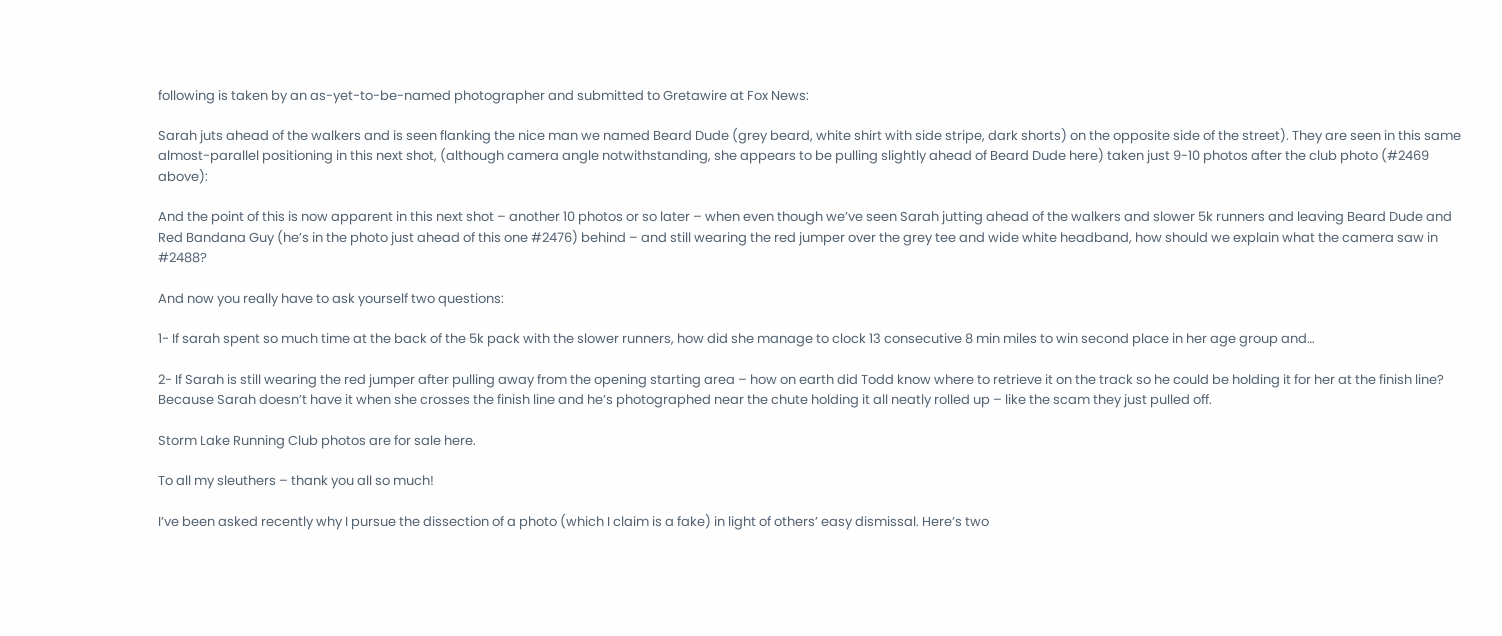following is taken by an as-yet-to-be-named photographer and submitted to Gretawire at Fox News:

Sarah juts ahead of the walkers and is seen flanking the nice man we named Beard Dude (grey beard, white shirt with side stripe, dark shorts) on the opposite side of the street). They are seen in this same almost-parallel positioning in this next shot, (although camera angle notwithstanding, she appears to be pulling slightly ahead of Beard Dude here) taken just 9-10 photos after the club photo (#2469 above):

And the point of this is now apparent in this next shot – another 10 photos or so later – when even though we’ve seen Sarah jutting ahead of the walkers and slower 5k runners and leaving Beard Dude and Red Bandana Guy (he’s in the photo just ahead of this one #2476) behind – and still wearing the red jumper over the grey tee and wide white headband, how should we explain what the camera saw in #2488?

And now you really have to ask yourself two questions:

1- If sarah spent so much time at the back of the 5k pack with the slower runners, how did she manage to clock 13 consecutive 8 min miles to win second place in her age group and…

2- If Sarah is still wearing the red jumper after pulling away from the opening starting area – how on earth did Todd know where to retrieve it on the track so he could be holding it for her at the finish line? Because Sarah doesn’t have it when she crosses the finish line and he’s photographed near the chute holding it all neatly rolled up – like the scam they just pulled off.

Storm Lake Running Club photos are for sale here.

To all my sleuthers – thank you all so much!

I’ve been asked recently why I pursue the dissection of a photo (which I claim is a fake) in light of others’ easy dismissal. Here’s two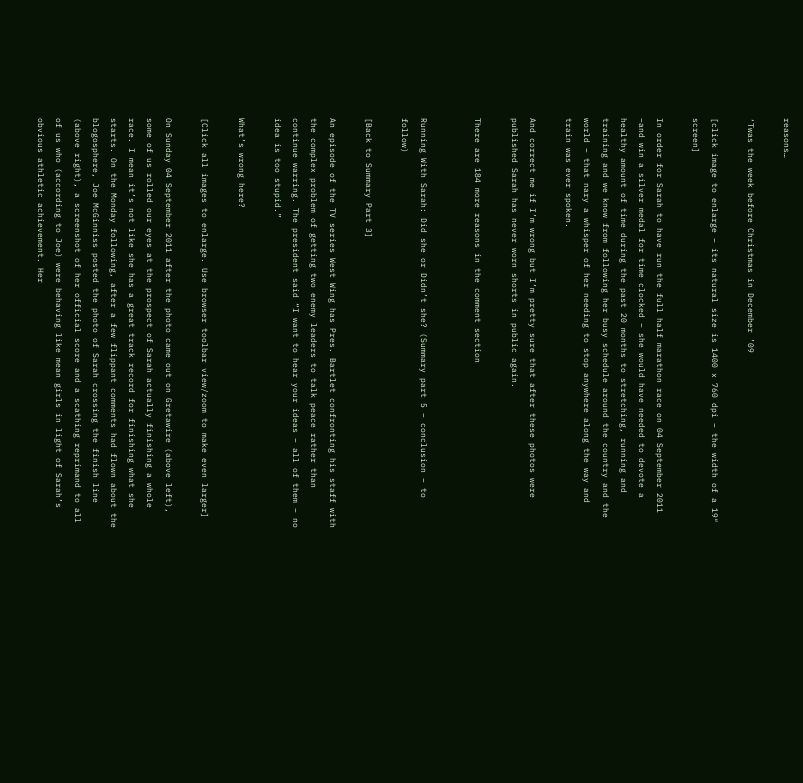reasons…

‘Twas the week before Christmas in December ’09

[click image to enlarge – its natural size is 1400 x 760 dpi – the width of a 19″ screen]

In order for Sarah to have run the full half marathon race on 04 September 2011 –and win a silver medal for time clocked – she would have needed to devote a healthy amount of time during the past 20 months to stretching, running and training and we know from following her busy schedule around the country and the world – that nary a whisper of her needing to stop anywhere along the way and train was ever spoken.

And correct me if I’m wrong but I’m pretty sure that after these photos were published Sarah has never worn shorts in public again.

There are 184 more reasons in the comment section


Running With Sarah: Did she or Didn’t she? (Summary part 5 – conclusion – to follow)

[Back to Summary Part 3]

An episode of the TV series West Wing has Pres. Bartlet confronting his staff with the complex problem of getting two enemy leaders to talk peace rather than continue warring. The president said “I want to hear your ideas – all of them – no idea is too stupid.”

What’s wrong here?

[Click all images to enlarge. Use browser toolbar view/zoom to make even larger]

On Sunday 04 September 2011 after the photo came out on Gretawire (above left), some of us rolled our eyes at the prospect of Sarah actually finishing a whole race. I mean it’s not like she has a great track record for finishing what she starts. On the Monday following, after a few flippant comments had flown about the blogosphere, Joe McGinniss posted the photo of Sarah crossing the finish line (above right), a screenshot of her official score and a scathing reprimand to all of us who (according to Joe) were behaving like mean girls in light of Sarah’s obvious athletic achievement. Her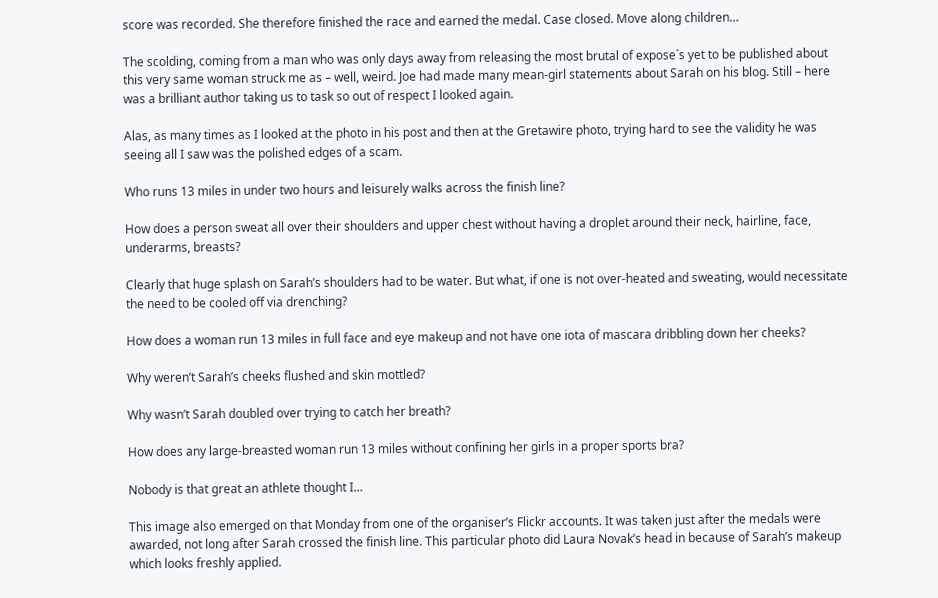score was recorded. She therefore finished the race and earned the medal. Case closed. Move along children…

The scolding, coming from a man who was only days away from releasing the most brutal of expose`s yet to be published about this very same woman struck me as – well, weird. Joe had made many mean-girl statements about Sarah on his blog. Still – here was a brilliant author taking us to task so out of respect I looked again.

Alas, as many times as I looked at the photo in his post and then at the Gretawire photo, trying hard to see the validity he was seeing all I saw was the polished edges of a scam.

Who runs 13 miles in under two hours and leisurely walks across the finish line?

How does a person sweat all over their shoulders and upper chest without having a droplet around their neck, hairline, face, underarms, breasts?

Clearly that huge splash on Sarah’s shoulders had to be water. But what, if one is not over-heated and sweating, would necessitate the need to be cooled off via drenching?

How does a woman run 13 miles in full face and eye makeup and not have one iota of mascara dribbling down her cheeks?

Why weren’t Sarah’s cheeks flushed and skin mottled?

Why wasn’t Sarah doubled over trying to catch her breath?

How does any large-breasted woman run 13 miles without confining her girls in a proper sports bra?

Nobody is that great an athlete thought I…

This image also emerged on that Monday from one of the organiser’s Flickr accounts. It was taken just after the medals were awarded, not long after Sarah crossed the finish line. This particular photo did Laura Novak’s head in because of Sarah’s makeup which looks freshly applied.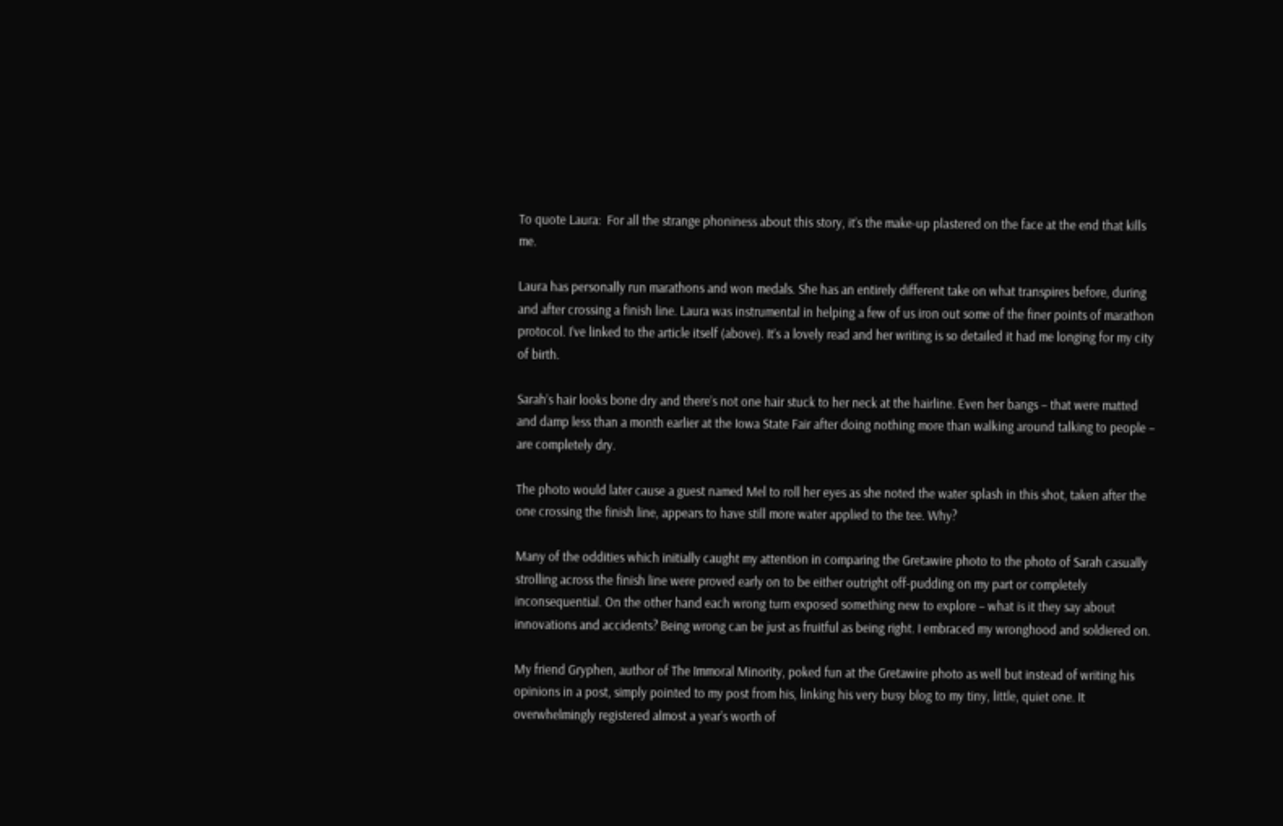To quote Laura:  For all the strange phoniness about this story, it’s the make-up plastered on the face at the end that kills me.

Laura has personally run marathons and won medals. She has an entirely different take on what transpires before, during and after crossing a finish line. Laura was instrumental in helping a few of us iron out some of the finer points of marathon protocol. I’ve linked to the article itself (above). It’s a lovely read and her writing is so detailed it had me longing for my city of birth.

Sarah’s hair looks bone dry and there’s not one hair stuck to her neck at the hairline. Even her bangs – that were matted and damp less than a month earlier at the Iowa State Fair after doing nothing more than walking around talking to people – are completely dry.

The photo would later cause a guest named Mel to roll her eyes as she noted the water splash in this shot, taken after the one crossing the finish line, appears to have still more water applied to the tee. Why?

Many of the oddities which initially caught my attention in comparing the Gretawire photo to the photo of Sarah casually strolling across the finish line were proved early on to be either outright off-pudding on my part or completely inconsequential. On the other hand each wrong turn exposed something new to explore – what is it they say about innovations and accidents? Being wrong can be just as fruitful as being right. I embraced my wronghood and soldiered on.

My friend Gryphen, author of The Immoral Minority, poked fun at the Gretawire photo as well but instead of writing his opinions in a post, simply pointed to my post from his, linking his very busy blog to my tiny, little, quiet one. It overwhelmingly registered almost a year’s worth of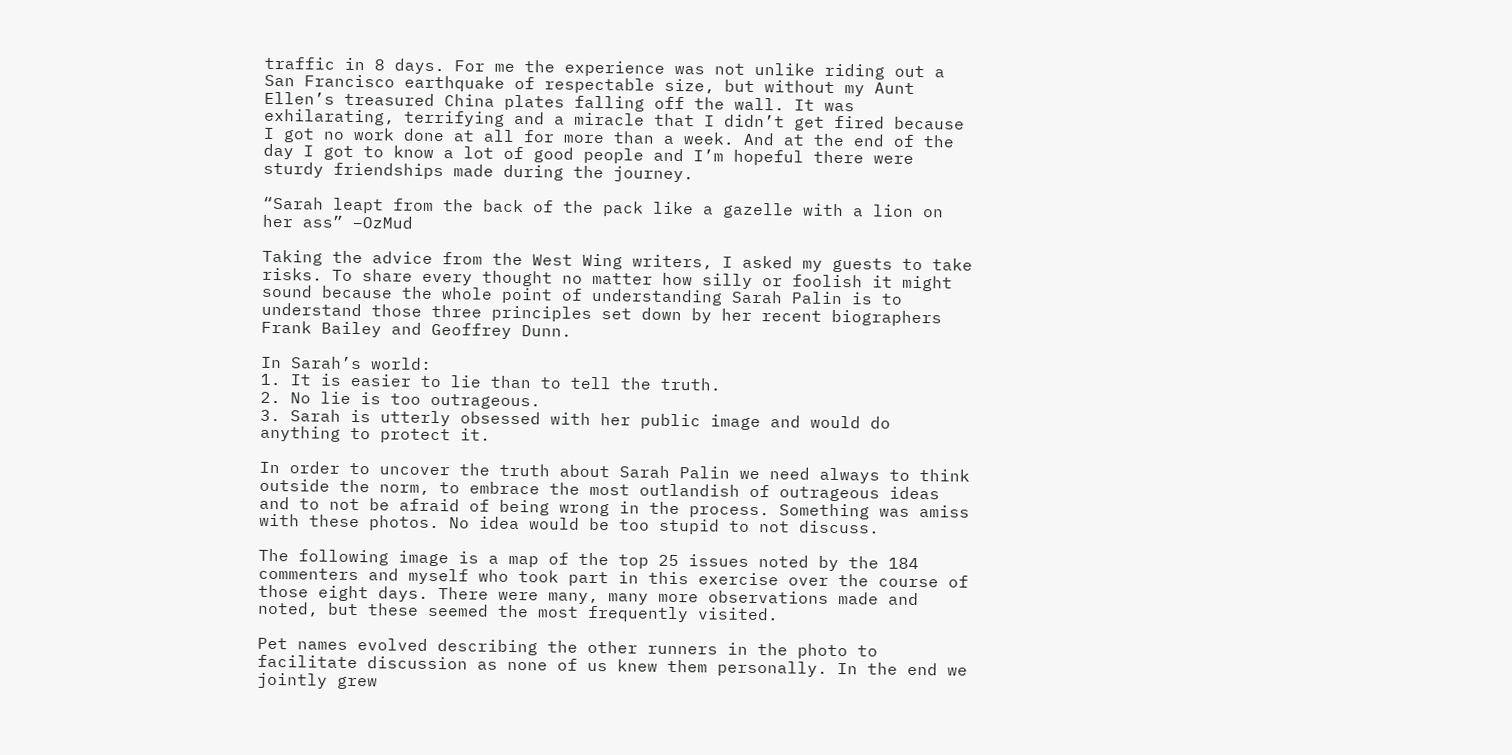traffic in 8 days. For me the experience was not unlike riding out a San Francisco earthquake of respectable size, but without my Aunt Ellen’s treasured China plates falling off the wall. It was exhilarating, terrifying and a miracle that I didn’t get fired because I got no work done at all for more than a week. And at the end of the day I got to know a lot of good people and I’m hopeful there were sturdy friendships made during the journey.

“Sarah leapt from the back of the pack like a gazelle with a lion on her ass” –OzMud

Taking the advice from the West Wing writers, I asked my guests to take risks. To share every thought no matter how silly or foolish it might sound because the whole point of understanding Sarah Palin is to understand those three principles set down by her recent biographers Frank Bailey and Geoffrey Dunn.

In Sarah’s world:
1. It is easier to lie than to tell the truth.
2. No lie is too outrageous.
3. Sarah is utterly obsessed with her public image and would do anything to protect it.

In order to uncover the truth about Sarah Palin we need always to think outside the norm, to embrace the most outlandish of outrageous ideas and to not be afraid of being wrong in the process. Something was amiss with these photos. No idea would be too stupid to not discuss.

The following image is a map of the top 25 issues noted by the 184 commenters and myself who took part in this exercise over the course of those eight days. There were many, many more observations made and noted, but these seemed the most frequently visited.

Pet names evolved describing the other runners in the photo to facilitate discussion as none of us knew them personally. In the end we jointly grew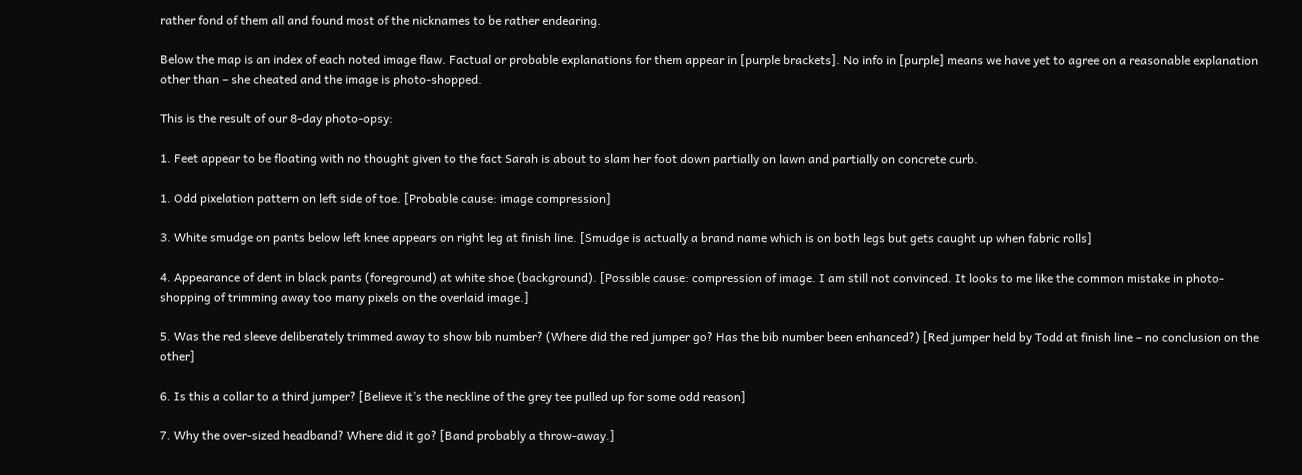rather fond of them all and found most of the nicknames to be rather endearing.

Below the map is an index of each noted image flaw. Factual or probable explanations for them appear in [purple brackets]. No info in [purple] means we have yet to agree on a reasonable explanation other than – she cheated and the image is photo-shopped.

This is the result of our 8-day photo-opsy:

1. Feet appear to be floating with no thought given to the fact Sarah is about to slam her foot down partially on lawn and partially on concrete curb.

1. Odd pixelation pattern on left side of toe. [Probable cause: image compression]

3. White smudge on pants below left knee appears on right leg at finish line. [Smudge is actually a brand name which is on both legs but gets caught up when fabric rolls]

4. Appearance of dent in black pants (foreground) at white shoe (background). [Possible cause: compression of image. I am still not convinced. It looks to me like the common mistake in photo-shopping of trimming away too many pixels on the overlaid image.]

5. Was the red sleeve deliberately trimmed away to show bib number? (Where did the red jumper go? Has the bib number been enhanced?) [Red jumper held by Todd at finish line – no conclusion on the other]

6. Is this a collar to a third jumper? [Believe it’s the neckline of the grey tee pulled up for some odd reason]

7. Why the over-sized headband? Where did it go? [Band probably a throw-away.]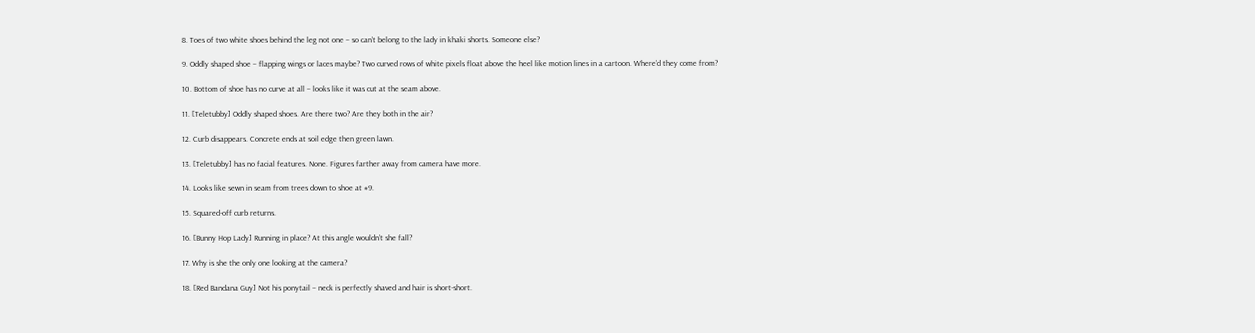8. Toes of two white shoes behind the leg not one – so can’t belong to the lady in khaki shorts. Someone else?

9. Oddly shaped shoe – flapping wings or laces maybe? Two curved rows of white pixels float above the heel like motion lines in a cartoon. Where’d they come from?

10. Bottom of shoe has no curve at all – looks like it was cut at the seam above.

11. [Teletubby] Oddly shaped shoes. Are there two? Are they both in the air?

12. Curb disappears. Concrete ends at soil edge then green lawn.

13. [Teletubby] has no facial features. None. Figures farther away from camera have more.

14. Looks like sewn in seam from trees down to shoe at #9.

15. Squared-off curb returns.

16. [Bunny Hop Lady] Running in place? At this angle wouldn’t she fall?

17. Why is she the only one looking at the camera?

18. [Red Bandana Guy] Not his ponytail – neck is perfectly shaved and hair is short-short.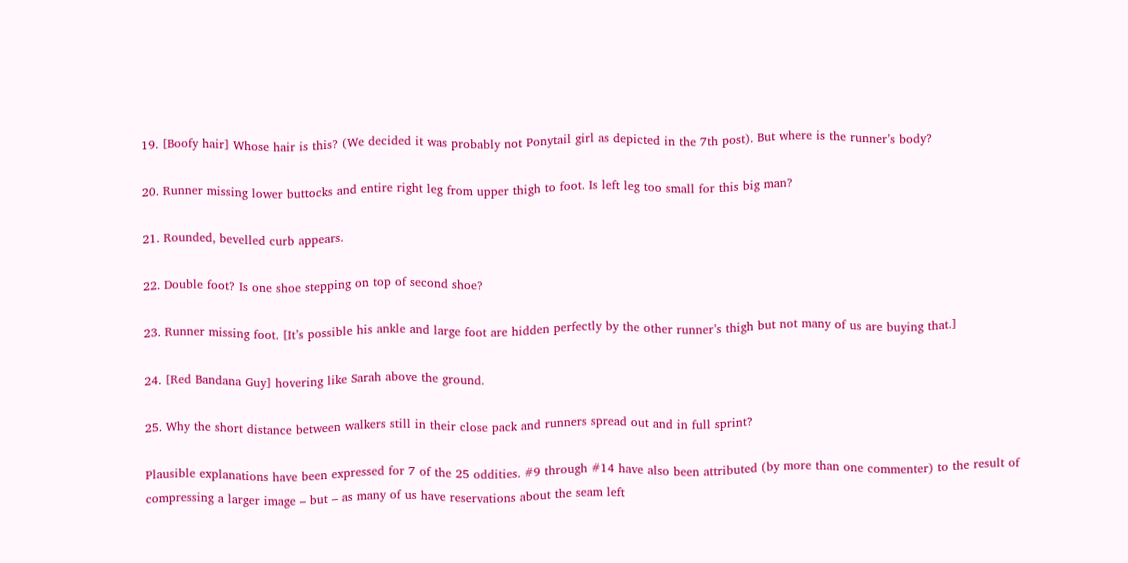19. [Boofy hair] Whose hair is this? (We decided it was probably not Ponytail girl as depicted in the 7th post). But where is the runner’s body?

20. Runner missing lower buttocks and entire right leg from upper thigh to foot. Is left leg too small for this big man?

21. Rounded, bevelled curb appears.

22. Double foot? Is one shoe stepping on top of second shoe?

23. Runner missing foot. [It’s possible his ankle and large foot are hidden perfectly by the other runner’s thigh but not many of us are buying that.]

24. [Red Bandana Guy] hovering like Sarah above the ground.

25. Why the short distance between walkers still in their close pack and runners spread out and in full sprint?

Plausible explanations have been expressed for 7 of the 25 oddities. #9 through #14 have also been attributed (by more than one commenter) to the result of compressing a larger image – but – as many of us have reservations about the seam left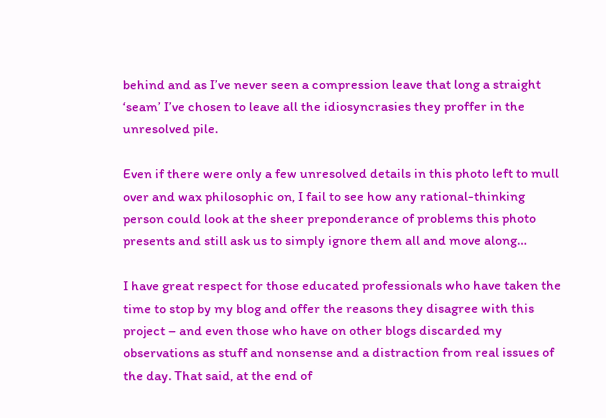behind and as I’ve never seen a compression leave that long a straight ‘seam’ I’ve chosen to leave all the idiosyncrasies they proffer in the unresolved pile.

Even if there were only a few unresolved details in this photo left to mull over and wax philosophic on, I fail to see how any rational-thinking person could look at the sheer preponderance of problems this photo presents and still ask us to simply ignore them all and move along…

I have great respect for those educated professionals who have taken the time to stop by my blog and offer the reasons they disagree with this project – and even those who have on other blogs discarded my observations as stuff and nonsense and a distraction from real issues of the day. That said, at the end of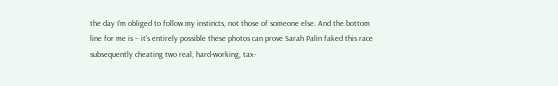the day I’m obliged to follow my instincts, not those of someone else. And the bottom line for me is – it’s entirely possible these photos can prove Sarah Palin faked this race subsequently cheating two real, hard-working, tax-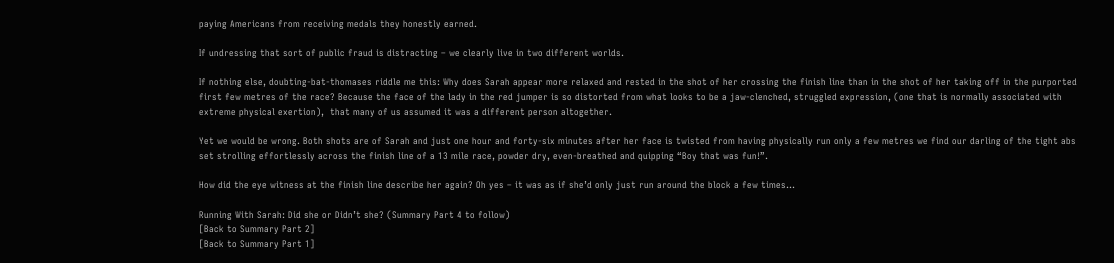paying Americans from receiving medals they honestly earned.

If undressing that sort of public fraud is distracting – we clearly live in two different worlds.

If nothing else, doubting-bat-thomases riddle me this: Why does Sarah appear more relaxed and rested in the shot of her crossing the finish line than in the shot of her taking off in the purported first few metres of the race? Because the face of the lady in the red jumper is so distorted from what looks to be a jaw-clenched, struggled expression, (one that is normally associated with extreme physical exertion),  that many of us assumed it was a different person altogether.

Yet we would be wrong. Both shots are of Sarah and just one hour and forty-six minutes after her face is twisted from having physically run only a few metres we find our darling of the tight abs set strolling effortlessly across the finish line of a 13 mile race, powder dry, even-breathed and quipping “Boy that was fun!”.

How did the eye witness at the finish line describe her again? Oh yes – it was as if she’d only just run around the block a few times…

Running With Sarah: Did she or Didn’t she? (Summary Part 4 to follow)
[Back to Summary Part 2]
[Back to Summary Part 1]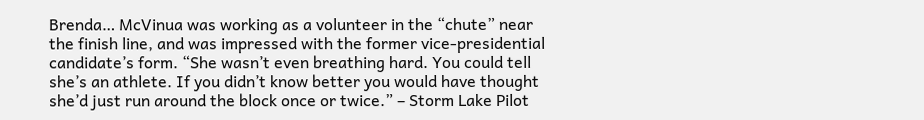Brenda… McVinua was working as a volunteer in the “chute” near the finish line, and was impressed with the former vice-presidential candidate’s form. “She wasn’t even breathing hard. You could tell she’s an athlete. If you didn’t know better you would have thought she’d just run around the block once or twice.” – Storm Lake Pilot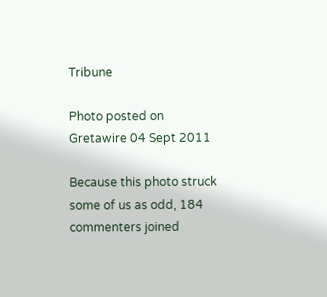Tribune

Photo posted on Gretawire 04 Sept 2011

Because this photo struck some of us as odd, 184 commenters joined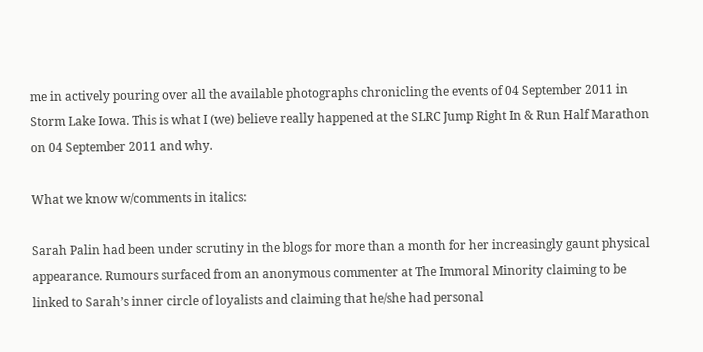me in actively pouring over all the available photographs chronicling the events of 04 September 2011 in Storm Lake Iowa. This is what I (we) believe really happened at the SLRC Jump Right In & Run Half Marathon on 04 September 2011 and why.

What we know w/comments in italics:

Sarah Palin had been under scrutiny in the blogs for more than a month for her increasingly gaunt physical appearance. Rumours surfaced from an anonymous commenter at The Immoral Minority claiming to be linked to Sarah’s inner circle of loyalists and claiming that he/she had personal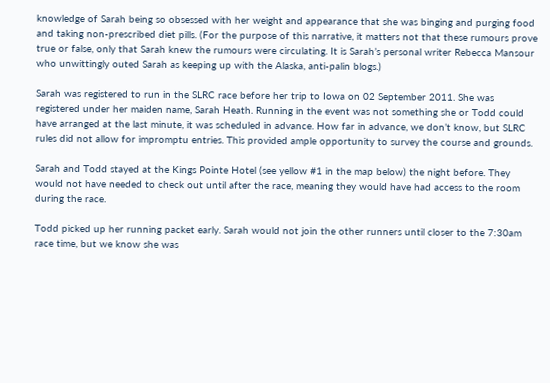knowledge of Sarah being so obsessed with her weight and appearance that she was binging and purging food and taking non-prescribed diet pills. (For the purpose of this narrative, it matters not that these rumours prove true or false, only that Sarah knew the rumours were circulating. It is Sarah’s personal writer Rebecca Mansour who unwittingly outed Sarah as keeping up with the Alaska, anti-palin blogs.)

Sarah was registered to run in the SLRC race before her trip to Iowa on 02 September 2011. She was registered under her maiden name, Sarah Heath. Running in the event was not something she or Todd could have arranged at the last minute, it was scheduled in advance. How far in advance, we don’t know, but SLRC rules did not allow for impromptu entries. This provided ample opportunity to survey the course and grounds.

Sarah and Todd stayed at the Kings Pointe Hotel (see yellow #1 in the map below) the night before. They would not have needed to check out until after the race, meaning they would have had access to the room during the race.

Todd picked up her running packet early. Sarah would not join the other runners until closer to the 7:30am race time, but we know she was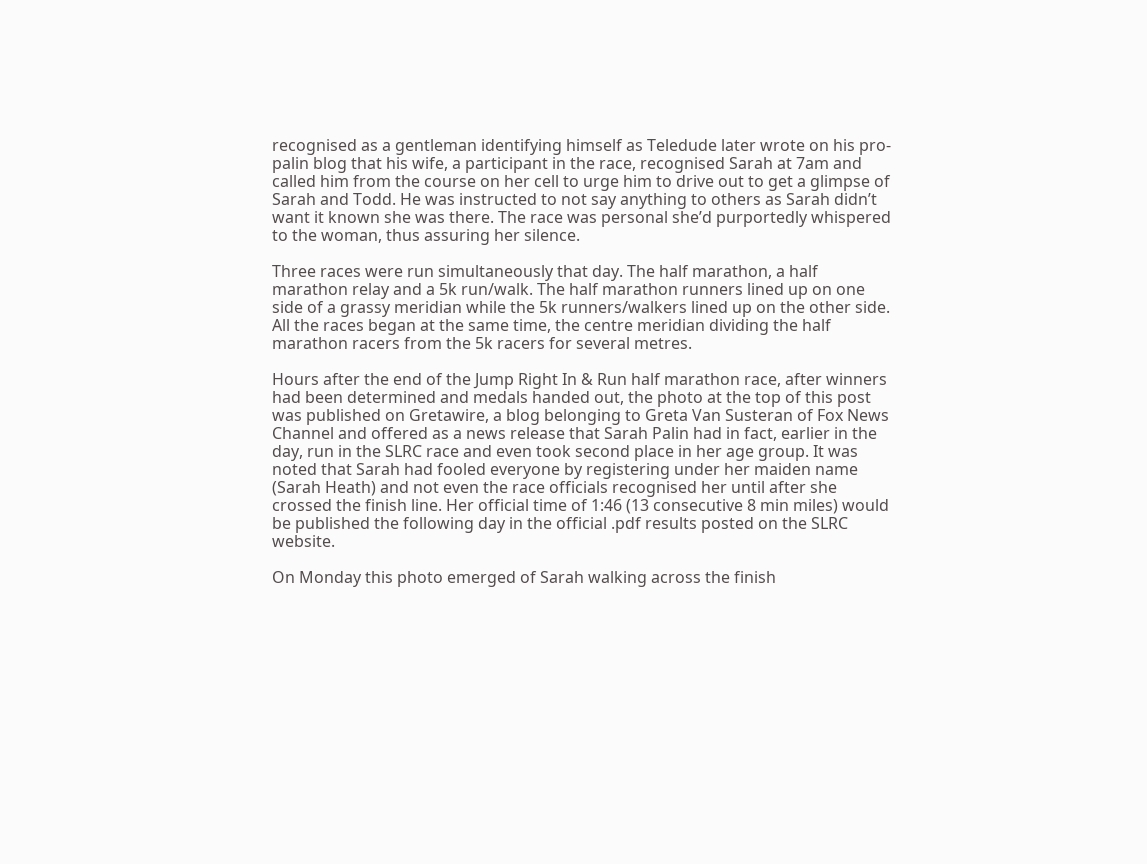recognised as a gentleman identifying himself as Teledude later wrote on his pro-palin blog that his wife, a participant in the race, recognised Sarah at 7am and called him from the course on her cell to urge him to drive out to get a glimpse of Sarah and Todd. He was instructed to not say anything to others as Sarah didn’t want it known she was there. The race was personal she’d purportedly whispered to the woman, thus assuring her silence.

Three races were run simultaneously that day. The half marathon, a half marathon relay and a 5k run/walk. The half marathon runners lined up on one side of a grassy meridian while the 5k runners/walkers lined up on the other side. All the races began at the same time, the centre meridian dividing the half marathon racers from the 5k racers for several metres.

Hours after the end of the Jump Right In & Run half marathon race, after winners had been determined and medals handed out, the photo at the top of this post was published on Gretawire, a blog belonging to Greta Van Susteran of Fox News Channel and offered as a news release that Sarah Palin had in fact, earlier in the day, run in the SLRC race and even took second place in her age group. It was noted that Sarah had fooled everyone by registering under her maiden name (Sarah Heath) and not even the race officials recognised her until after she crossed the finish line. Her official time of 1:46 (13 consecutive 8 min miles) would be published the following day in the official .pdf results posted on the SLRC website.

On Monday this photo emerged of Sarah walking across the finish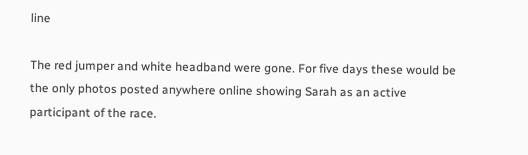line

The red jumper and white headband were gone. For five days these would be the only photos posted anywhere online showing Sarah as an active participant of the race.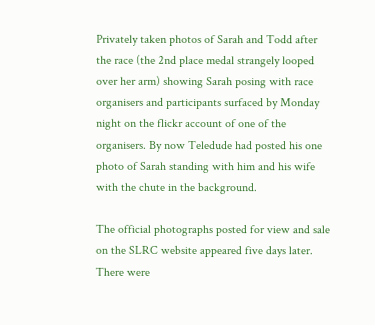Privately taken photos of Sarah and Todd after the race (the 2nd place medal strangely looped over her arm) showing Sarah posing with race organisers and participants surfaced by Monday night on the flickr account of one of the organisers. By now Teledude had posted his one photo of Sarah standing with him and his wife with the chute in the background.

The official photographs posted for view and sale on the SLRC website appeared five days later. There were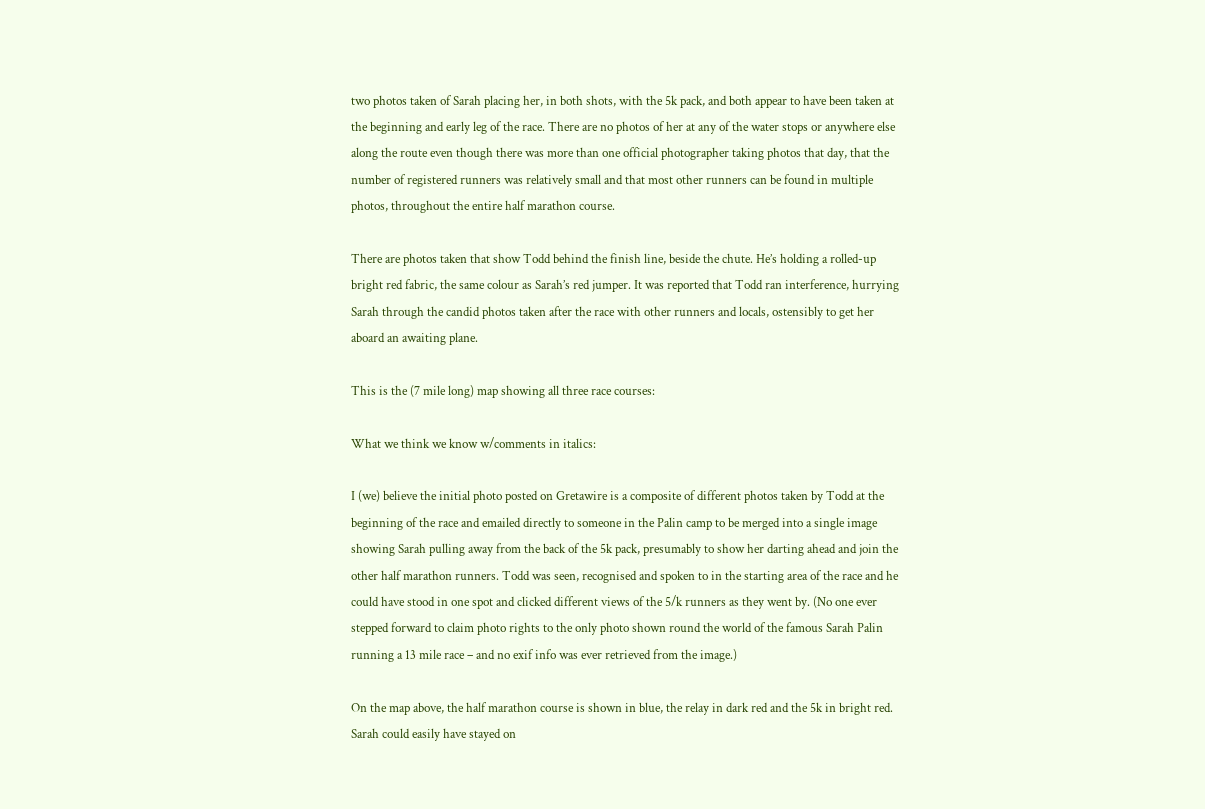two photos taken of Sarah placing her, in both shots, with the 5k pack, and both appear to have been taken at the beginning and early leg of the race. There are no photos of her at any of the water stops or anywhere else along the route even though there was more than one official photographer taking photos that day, that the number of registered runners was relatively small and that most other runners can be found in multiple photos, throughout the entire half marathon course.

There are photos taken that show Todd behind the finish line, beside the chute. He’s holding a rolled-up bright red fabric, the same colour as Sarah’s red jumper. It was reported that Todd ran interference, hurrying Sarah through the candid photos taken after the race with other runners and locals, ostensibly to get her aboard an awaiting plane.

This is the (7 mile long) map showing all three race courses:

What we think we know w/comments in italics:

I (we) believe the initial photo posted on Gretawire is a composite of different photos taken by Todd at the beginning of the race and emailed directly to someone in the Palin camp to be merged into a single image showing Sarah pulling away from the back of the 5k pack, presumably to show her darting ahead and join the other half marathon runners. Todd was seen, recognised and spoken to in the starting area of the race and he could have stood in one spot and clicked different views of the 5/k runners as they went by. (No one ever stepped forward to claim photo rights to the only photo shown round the world of the famous Sarah Palin running a 13 mile race – and no exif info was ever retrieved from the image.)

On the map above, the half marathon course is shown in blue, the relay in dark red and the 5k in bright red. Sarah could easily have stayed on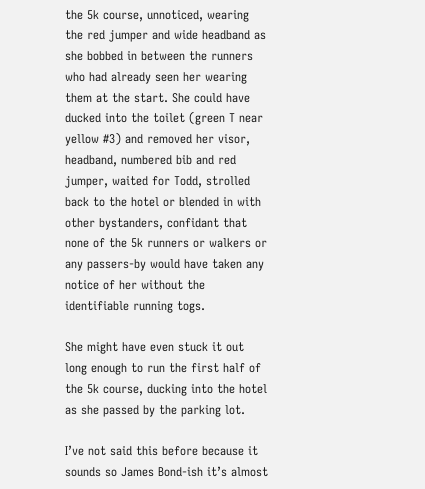the 5k course, unnoticed, wearing the red jumper and wide headband as she bobbed in between the runners who had already seen her wearing them at the start. She could have ducked into the toilet (green T near yellow #3) and removed her visor, headband, numbered bib and red jumper, waited for Todd, strolled back to the hotel or blended in with other bystanders, confidant that none of the 5k runners or walkers or any passers-by would have taken any notice of her without the identifiable running togs.

She might have even stuck it out long enough to run the first half of the 5k course, ducking into the hotel as she passed by the parking lot.

I’ve not said this before because it sounds so James Bond-ish it’s almost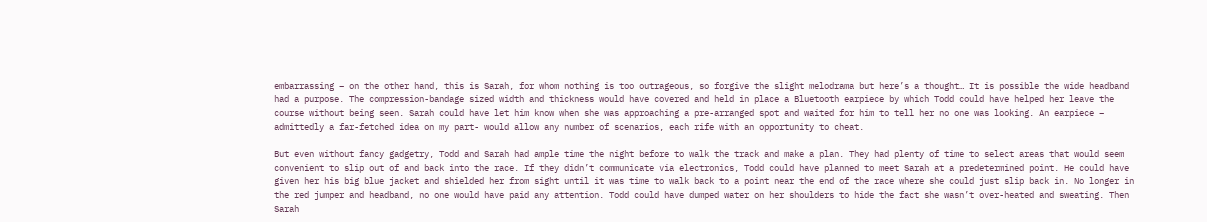embarrassing – on the other hand, this is Sarah, for whom nothing is too outrageous, so forgive the slight melodrama but here’s a thought… It is possible the wide headband had a purpose. The compression-bandage sized width and thickness would have covered and held in place a Bluetooth earpiece by which Todd could have helped her leave the course without being seen. Sarah could have let him know when she was approaching a pre-arranged spot and waited for him to tell her no one was looking. An earpiece – admittedly a far-fetched idea on my part- would allow any number of scenarios, each rife with an opportunity to cheat.

But even without fancy gadgetry, Todd and Sarah had ample time the night before to walk the track and make a plan. They had plenty of time to select areas that would seem convenient to slip out of and back into the race. If they didn’t communicate via electronics, Todd could have planned to meet Sarah at a predetermined point. He could have given her his big blue jacket and shielded her from sight until it was time to walk back to a point near the end of the race where she could just slip back in. No longer in the red jumper and headband, no one would have paid any attention. Todd could have dumped water on her shoulders to hide the fact she wasn’t over-heated and sweating. Then Sarah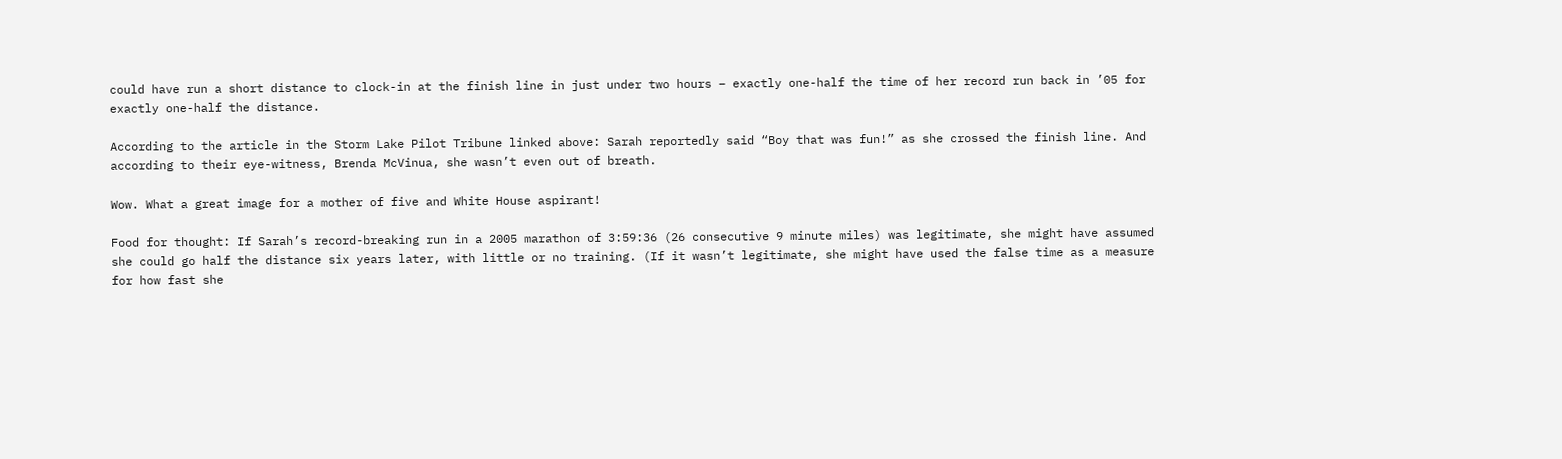could have run a short distance to clock-in at the finish line in just under two hours – exactly one-half the time of her record run back in ’05 for exactly one-half the distance.

According to the article in the Storm Lake Pilot Tribune linked above: Sarah reportedly said “Boy that was fun!” as she crossed the finish line. And according to their eye-witness, Brenda McVinua, she wasn’t even out of breath.

Wow. What a great image for a mother of five and White House aspirant!

Food for thought: If Sarah’s record-breaking run in a 2005 marathon of 3:59:36 (26 consecutive 9 minute miles) was legitimate, she might have assumed she could go half the distance six years later, with little or no training. (If it wasn’t legitimate, she might have used the false time as a measure for how fast she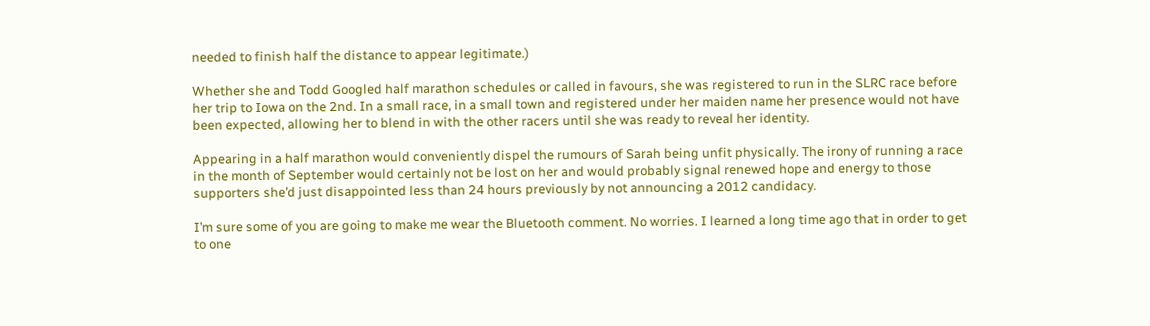needed to finish half the distance to appear legitimate.)

Whether she and Todd Googled half marathon schedules or called in favours, she was registered to run in the SLRC race before her trip to Iowa on the 2nd. In a small race, in a small town and registered under her maiden name her presence would not have been expected, allowing her to blend in with the other racers until she was ready to reveal her identity.

Appearing in a half marathon would conveniently dispel the rumours of Sarah being unfit physically. The irony of running a race in the month of September would certainly not be lost on her and would probably signal renewed hope and energy to those supporters she’d just disappointed less than 24 hours previously by not announcing a 2012 candidacy.

I’m sure some of you are going to make me wear the Bluetooth comment. No worries. I learned a long time ago that in order to get to one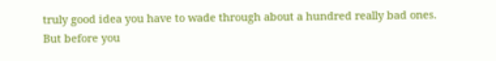truly good idea you have to wade through about a hundred really bad ones. But before you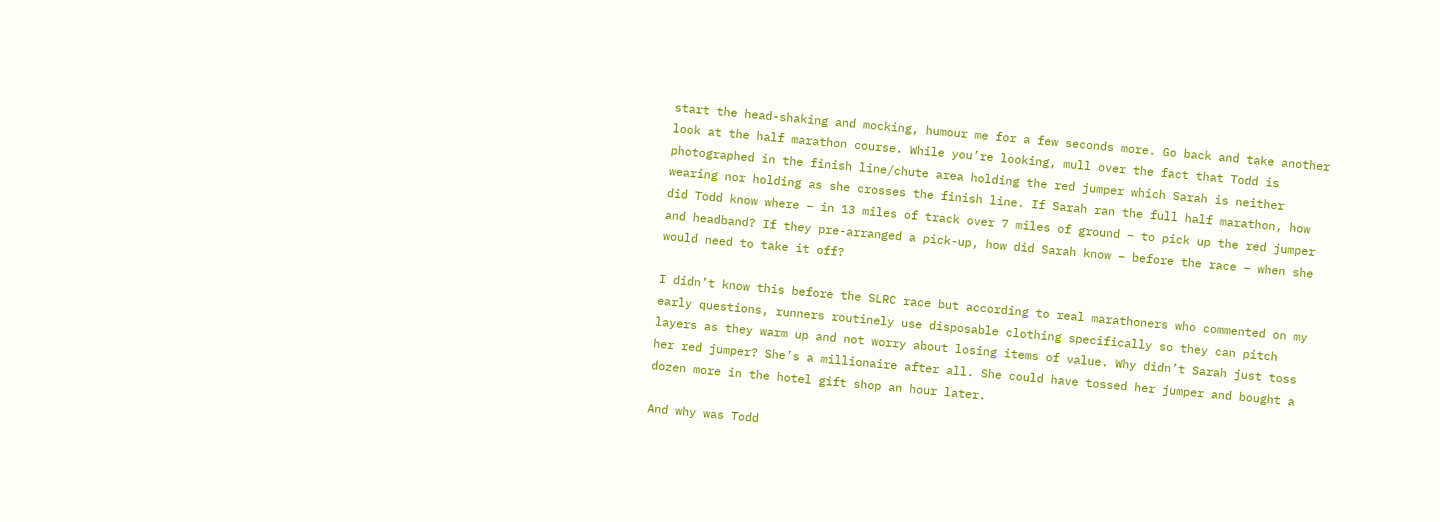start the head-shaking and mocking, humour me for a few seconds more. Go back and take another look at the half marathon course. While you’re looking, mull over the fact that Todd is photographed in the finish line/chute area holding the red jumper which Sarah is neither wearing nor holding as she crosses the finish line. If Sarah ran the full half marathon, how did Todd know where – in 13 miles of track over 7 miles of ground – to pick up the red jumper and headband? If they pre-arranged a pick-up, how did Sarah know – before the race – when she would need to take it off?

I didn’t know this before the SLRC race but according to real marathoners who commented on my early questions, runners routinely use disposable clothing specifically so they can pitch layers as they warm up and not worry about losing items of value. Why didn’t Sarah just toss her red jumper? She’s a millionaire after all. She could have tossed her jumper and bought a dozen more in the hotel gift shop an hour later.

And why was Todd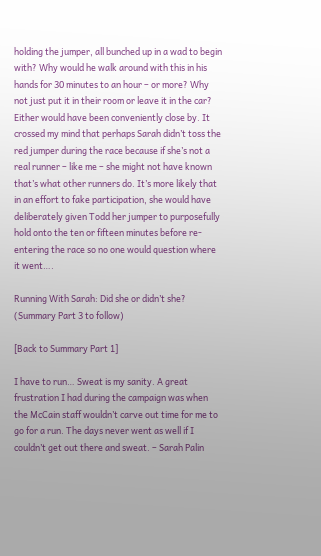holding the jumper, all bunched up in a wad to begin with? Why would he walk around with this in his hands for 30 minutes to an hour – or more? Why not just put it in their room or leave it in the car? Either would have been conveniently close by. It crossed my mind that perhaps Sarah didn’t toss the red jumper during the race because if she’s not a real runner – like me – she might not have known that’s what other runners do. It’s more likely that in an effort to fake participation, she would have deliberately given Todd her jumper to purposefully hold onto the ten or fifteen minutes before re-entering the race so no one would question where it went….

Running With Sarah: Did she or didn’t she? (Summary Part 3 to follow)

[Back to Summary Part 1]

I have to run… Sweat is my sanity. A great frustration I had during the campaign was when the McCain staff wouldn’t carve out time for me to go for a run. The days never went as well if I couldn’t get out there and sweat. – Sarah Palin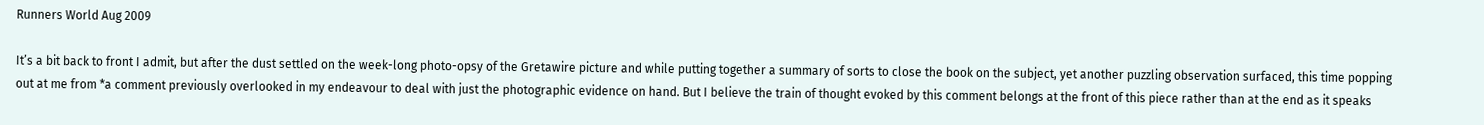Runners World Aug 2009

It’s a bit back to front I admit, but after the dust settled on the week-long photo-opsy of the Gretawire picture and while putting together a summary of sorts to close the book on the subject, yet another puzzling observation surfaced, this time popping out at me from *a comment previously overlooked in my endeavour to deal with just the photographic evidence on hand. But I believe the train of thought evoked by this comment belongs at the front of this piece rather than at the end as it speaks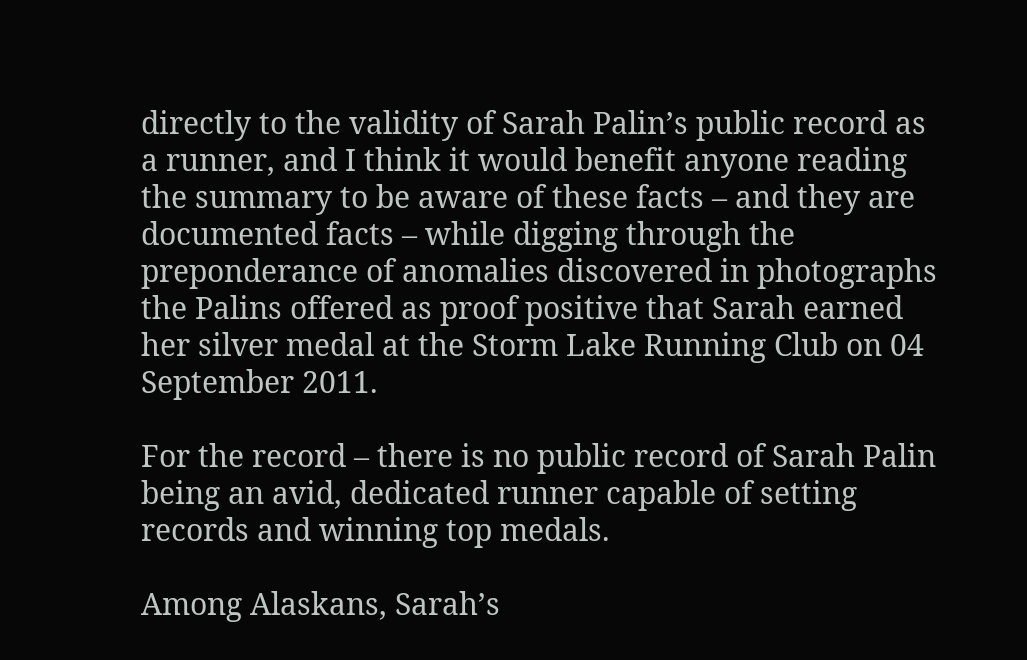directly to the validity of Sarah Palin’s public record as a runner, and I think it would benefit anyone reading the summary to be aware of these facts – and they are documented facts – while digging through the preponderance of anomalies discovered in photographs the Palins offered as proof positive that Sarah earned her silver medal at the Storm Lake Running Club on 04 September 2011.

For the record – there is no public record of Sarah Palin being an avid, dedicated runner capable of setting records and winning top medals.

Among Alaskans, Sarah’s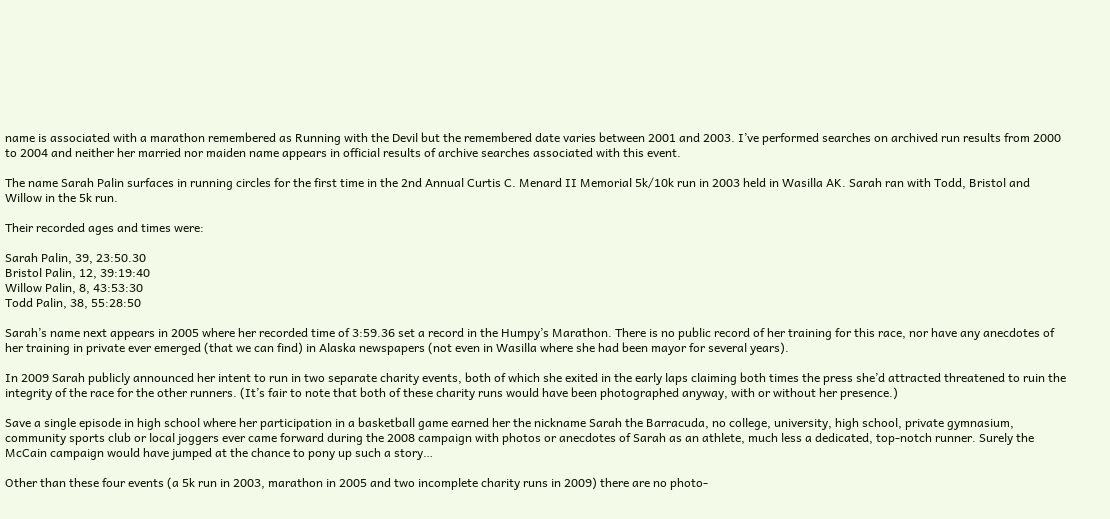name is associated with a marathon remembered as Running with the Devil but the remembered date varies between 2001 and 2003. I’ve performed searches on archived run results from 2000 to 2004 and neither her married nor maiden name appears in official results of archive searches associated with this event.

The name Sarah Palin surfaces in running circles for the first time in the 2nd Annual Curtis C. Menard II Memorial 5k/10k run in 2003 held in Wasilla AK. Sarah ran with Todd, Bristol and Willow in the 5k run.

Their recorded ages and times were:

Sarah Palin, 39, 23:50.30
Bristol Palin, 12, 39:19:40
Willow Palin, 8, 43:53:30
Todd Palin, 38, 55:28:50

Sarah’s name next appears in 2005 where her recorded time of 3:59.36 set a record in the Humpy’s Marathon. There is no public record of her training for this race, nor have any anecdotes of her training in private ever emerged (that we can find) in Alaska newspapers (not even in Wasilla where she had been mayor for several years).

In 2009 Sarah publicly announced her intent to run in two separate charity events, both of which she exited in the early laps claiming both times the press she’d attracted threatened to ruin the integrity of the race for the other runners. (It’s fair to note that both of these charity runs would have been photographed anyway, with or without her presence.)

Save a single episode in high school where her participation in a basketball game earned her the nickname Sarah the Barracuda, no college, university, high school, private gymnasium, community sports club or local joggers ever came forward during the 2008 campaign with photos or anecdotes of Sarah as an athlete, much less a dedicated, top-notch runner. Surely the McCain campaign would have jumped at the chance to pony up such a story…

Other than these four events (a 5k run in 2003, marathon in 2005 and two incomplete charity runs in 2009) there are no photo-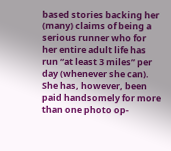based stories backing her (many) claims of being a serious runner who for her entire adult life has run “at least 3 miles” per day (whenever she can). She has, however, been paid handsomely for more than one photo op-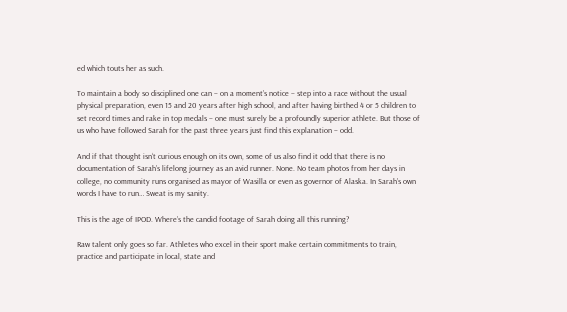ed which touts her as such.

To maintain a body so disciplined one can – on a moment’s notice – step into a race without the usual physical preparation, even 15 and 20 years after high school, and after having birthed 4 or 5 children to set record times and rake in top medals – one must surely be a profoundly superior athlete. But those of us who have followed Sarah for the past three years just find this explanation – odd.

And if that thought isn‘t curious enough on its own, some of us also find it odd that there is no documentation of Sarah’s lifelong journey as an avid runner. None. No team photos from her days in college, no community runs organised as mayor of Wasilla or even as governor of Alaska. In Sarah’s own words I have to run… Sweat is my sanity.

This is the age of IPOD. Where’s the candid footage of Sarah doing all this running?

Raw talent only goes so far. Athletes who excel in their sport make certain commitments to train, practice and participate in local, state and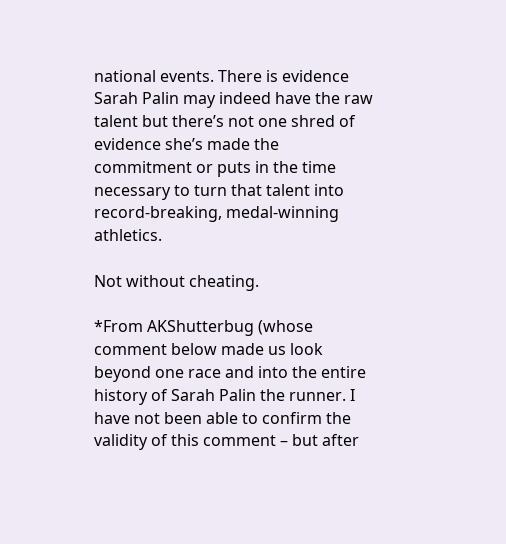national events. There is evidence Sarah Palin may indeed have the raw talent but there’s not one shred of evidence she’s made the commitment or puts in the time necessary to turn that talent into record-breaking, medal-winning athletics.

Not without cheating.

*From AKShutterbug (whose comment below made us look beyond one race and into the entire history of Sarah Palin the runner. I have not been able to confirm the validity of this comment – but after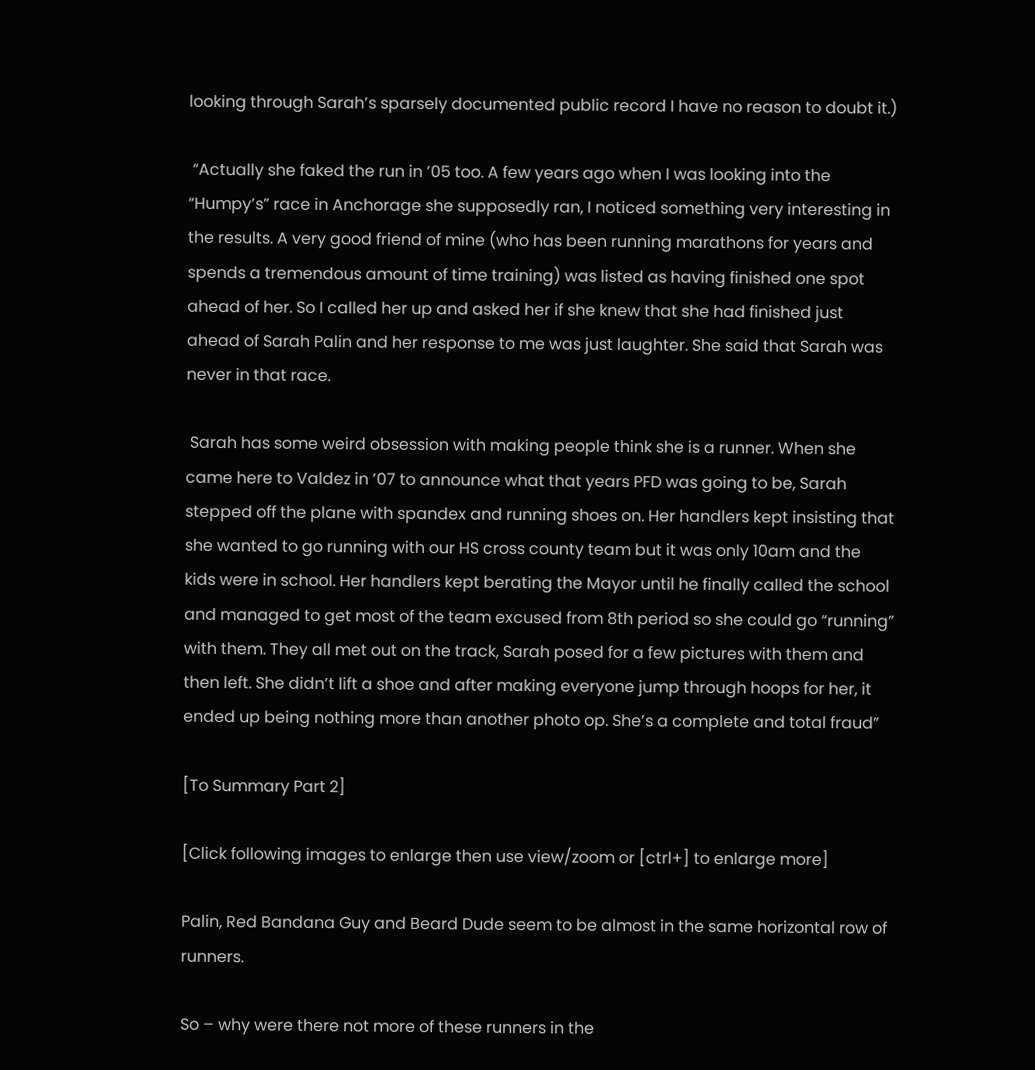looking through Sarah’s sparsely documented public record I have no reason to doubt it.)

 “Actually she faked the run in ’05 too. A few years ago when I was looking into the “Humpy’s” race in Anchorage she supposedly ran, I noticed something very interesting in the results. A very good friend of mine (who has been running marathons for years and spends a tremendous amount of time training) was listed as having finished one spot ahead of her. So I called her up and asked her if she knew that she had finished just ahead of Sarah Palin and her response to me was just laughter. She said that Sarah was never in that race.

 Sarah has some weird obsession with making people think she is a runner. When she came here to Valdez in ’07 to announce what that years PFD was going to be, Sarah stepped off the plane with spandex and running shoes on. Her handlers kept insisting that she wanted to go running with our HS cross county team but it was only 10am and the kids were in school. Her handlers kept berating the Mayor until he finally called the school and managed to get most of the team excused from 8th period so she could go “running” with them. They all met out on the track, Sarah posed for a few pictures with them and then left. She didn’t lift a shoe and after making everyone jump through hoops for her, it ended up being nothing more than another photo op. She’s a complete and total fraud”

[To Summary Part 2]

[Click following images to enlarge then use view/zoom or [ctrl+] to enlarge more]

Palin, Red Bandana Guy and Beard Dude seem to be almost in the same horizontal row of runners.

So – why were there not more of these runners in the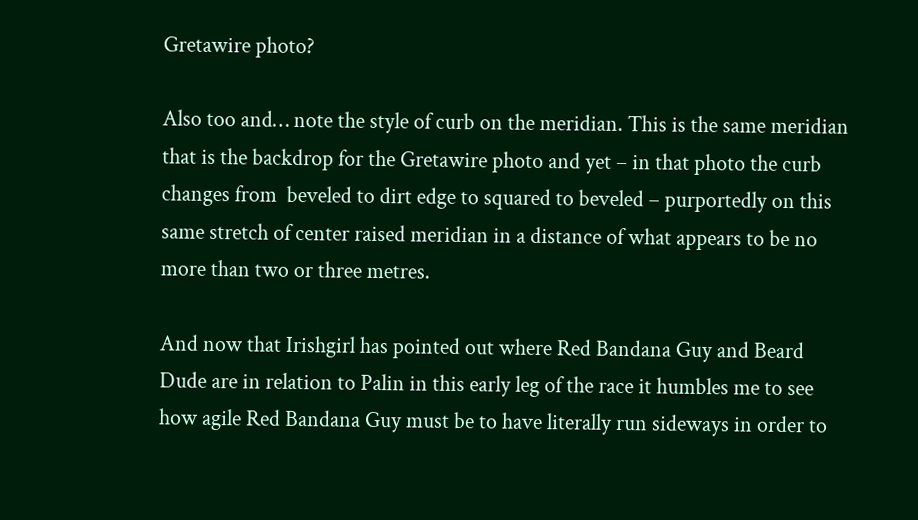Gretawire photo?

Also too and… note the style of curb on the meridian. This is the same meridian that is the backdrop for the Gretawire photo and yet – in that photo the curb changes from  beveled to dirt edge to squared to beveled – purportedly on this same stretch of center raised meridian in a distance of what appears to be no more than two or three metres.

And now that Irishgirl has pointed out where Red Bandana Guy and Beard Dude are in relation to Palin in this early leg of the race it humbles me to see how agile Red Bandana Guy must be to have literally run sideways in order to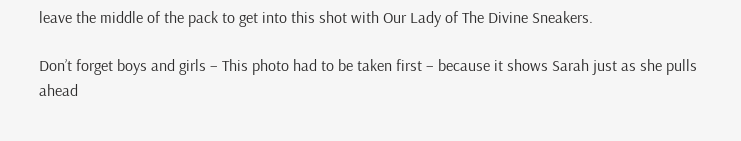leave the middle of the pack to get into this shot with Our Lady of The Divine Sneakers.

Don’t forget boys and girls – This photo had to be taken first – because it shows Sarah just as she pulls ahead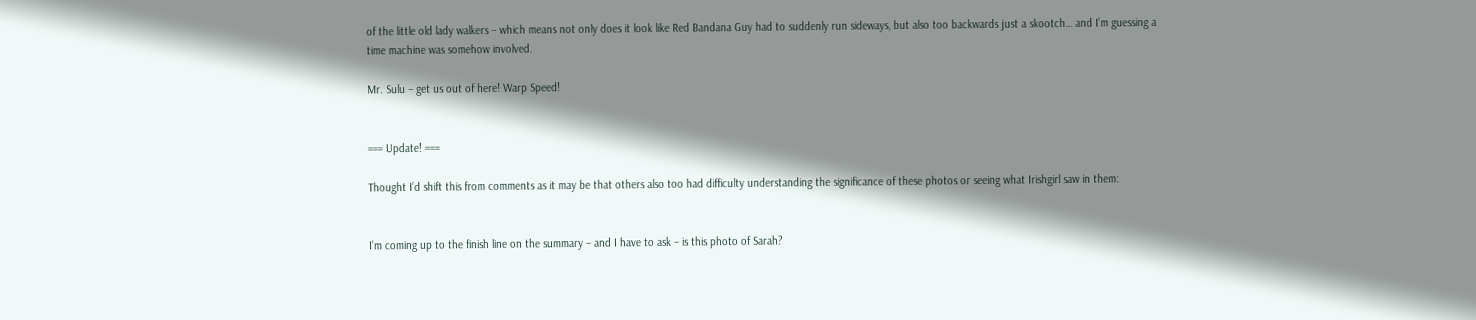of the little old lady walkers – which means not only does it look like Red Bandana Guy had to suddenly run sideways, but also too backwards just a skootch… and I’m guessing a time machine was somehow involved.

Mr. Sulu – get us out of here! Warp Speed!


=== Update! ===

Thought I’d shift this from comments as it may be that others also too had difficulty understanding the significance of these photos or seeing what Irishgirl saw in them:


I’m coming up to the finish line on the summary – and I have to ask – is this photo of Sarah?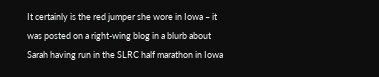It certainly is the red jumper she wore in Iowa – it was posted on a right-wing blog in a blurb about Sarah having run in the SLRC half marathon in Iowa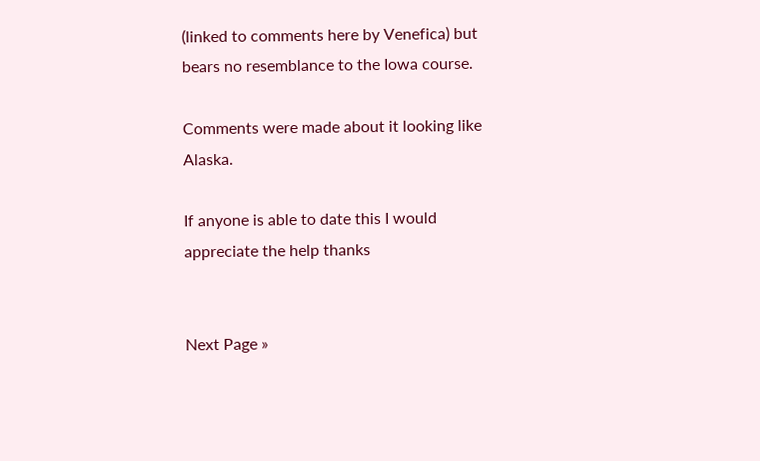(linked to comments here by Venefica) but bears no resemblance to the Iowa course.

Comments were made about it looking like Alaska.

If anyone is able to date this I would appreciate the help thanks


Next Page »